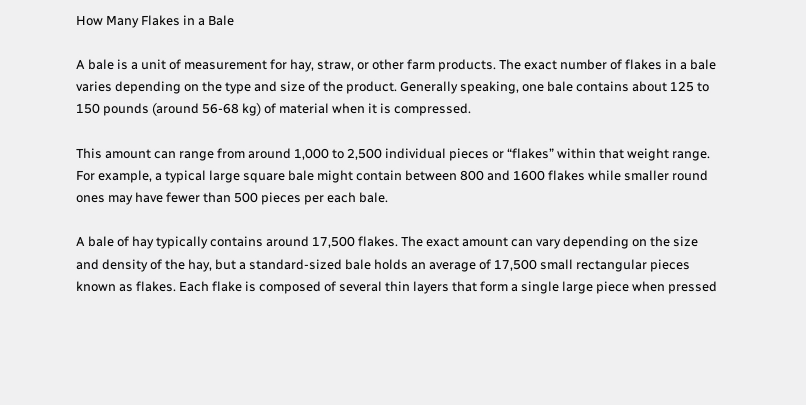How Many Flakes in a Bale

A bale is a unit of measurement for hay, straw, or other farm products. The exact number of flakes in a bale varies depending on the type and size of the product. Generally speaking, one bale contains about 125 to 150 pounds (around 56-68 kg) of material when it is compressed.

This amount can range from around 1,000 to 2,500 individual pieces or “flakes” within that weight range. For example, a typical large square bale might contain between 800 and 1600 flakes while smaller round ones may have fewer than 500 pieces per each bale.

A bale of hay typically contains around 17,500 flakes. The exact amount can vary depending on the size and density of the hay, but a standard-sized bale holds an average of 17,500 small rectangular pieces known as flakes. Each flake is composed of several thin layers that form a single large piece when pressed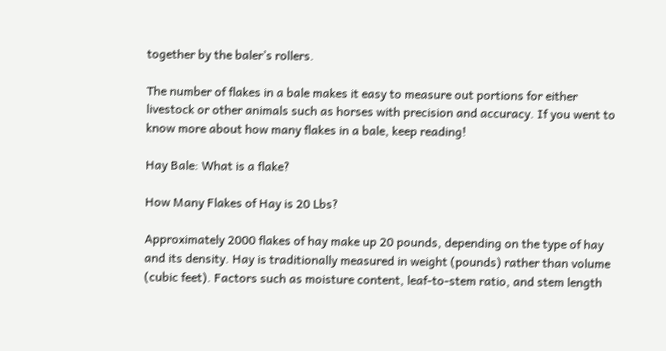together by the baler’s rollers.

The number of flakes in a bale makes it easy to measure out portions for either livestock or other animals such as horses with precision and accuracy. If you went to know more about how many flakes in a bale, keep reading!

Hay Bale: What is a flake?

How Many Flakes of Hay is 20 Lbs?

Approximately 2000 flakes of hay make up 20 pounds, depending on the type of hay and its density. Hay is traditionally measured in weight (pounds) rather than volume (cubic feet). Factors such as moisture content, leaf-to-stem ratio, and stem length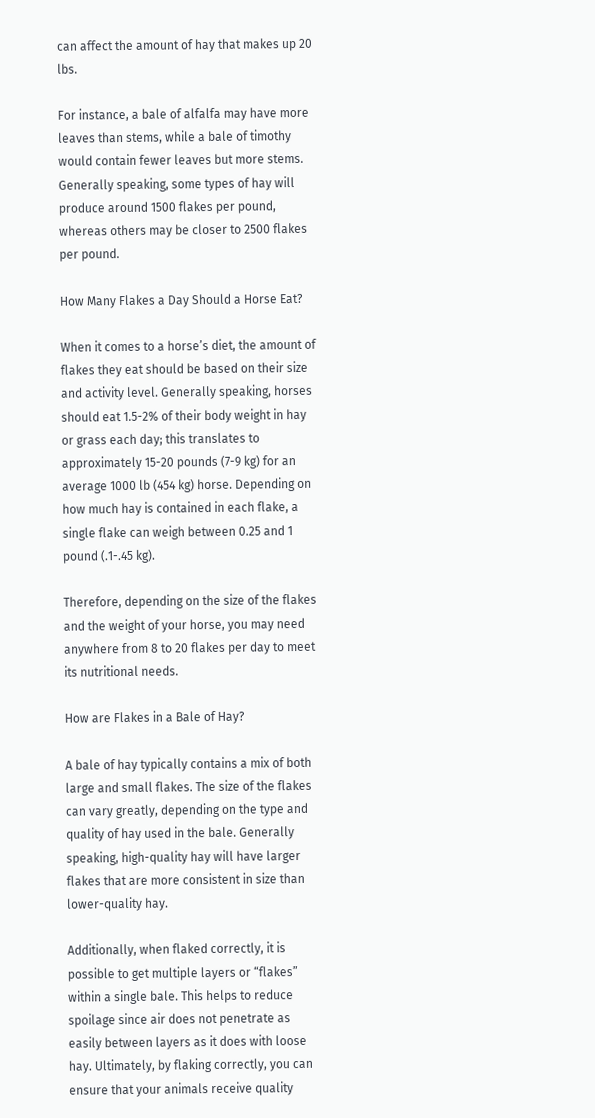can affect the amount of hay that makes up 20 lbs.

For instance, a bale of alfalfa may have more leaves than stems, while a bale of timothy would contain fewer leaves but more stems. Generally speaking, some types of hay will produce around 1500 flakes per pound, whereas others may be closer to 2500 flakes per pound.

How Many Flakes a Day Should a Horse Eat?

When it comes to a horse’s diet, the amount of flakes they eat should be based on their size and activity level. Generally speaking, horses should eat 1.5-2% of their body weight in hay or grass each day; this translates to approximately 15-20 pounds (7-9 kg) for an average 1000 lb (454 kg) horse. Depending on how much hay is contained in each flake, a single flake can weigh between 0.25 and 1 pound (.1-.45 kg).

Therefore, depending on the size of the flakes and the weight of your horse, you may need anywhere from 8 to 20 flakes per day to meet its nutritional needs.

How are Flakes in a Bale of Hay?

A bale of hay typically contains a mix of both large and small flakes. The size of the flakes can vary greatly, depending on the type and quality of hay used in the bale. Generally speaking, high-quality hay will have larger flakes that are more consistent in size than lower-quality hay.

Additionally, when flaked correctly, it is possible to get multiple layers or “flakes” within a single bale. This helps to reduce spoilage since air does not penetrate as easily between layers as it does with loose hay. Ultimately, by flaking correctly, you can ensure that your animals receive quality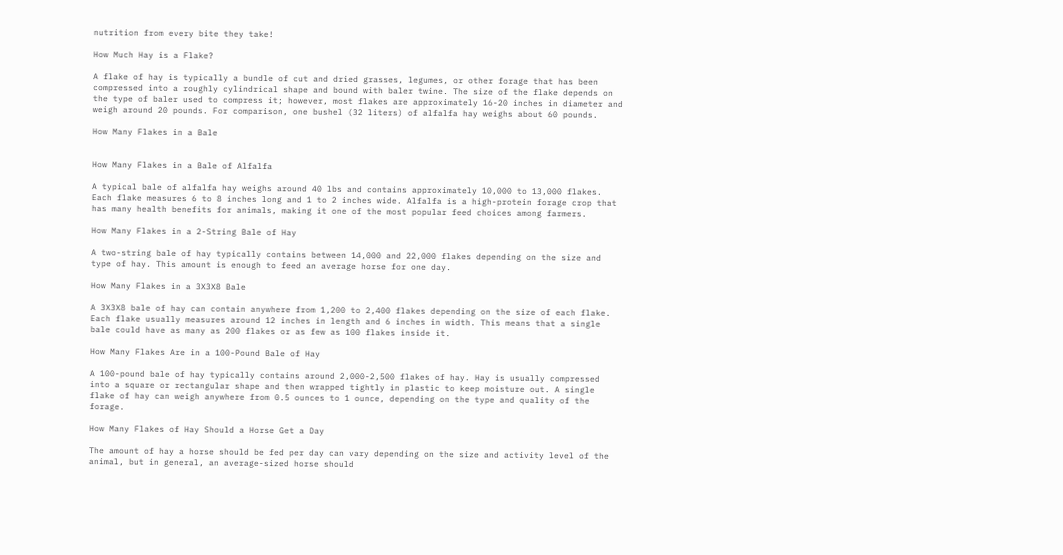nutrition from every bite they take!

How Much Hay is a Flake?

A flake of hay is typically a bundle of cut and dried grasses, legumes, or other forage that has been compressed into a roughly cylindrical shape and bound with baler twine. The size of the flake depends on the type of baler used to compress it; however, most flakes are approximately 16-20 inches in diameter and weigh around 20 pounds. For comparison, one bushel (32 liters) of alfalfa hay weighs about 60 pounds.

How Many Flakes in a Bale


How Many Flakes in a Bale of Alfalfa

A typical bale of alfalfa hay weighs around 40 lbs and contains approximately 10,000 to 13,000 flakes. Each flake measures 6 to 8 inches long and 1 to 2 inches wide. Alfalfa is a high-protein forage crop that has many health benefits for animals, making it one of the most popular feed choices among farmers.

How Many Flakes in a 2-String Bale of Hay

A two-string bale of hay typically contains between 14,000 and 22,000 flakes depending on the size and type of hay. This amount is enough to feed an average horse for one day.

How Many Flakes in a 3X3X8 Bale

A 3X3X8 bale of hay can contain anywhere from 1,200 to 2,400 flakes depending on the size of each flake. Each flake usually measures around 12 inches in length and 6 inches in width. This means that a single bale could have as many as 200 flakes or as few as 100 flakes inside it.

How Many Flakes Are in a 100-Pound Bale of Hay

A 100-pound bale of hay typically contains around 2,000-2,500 flakes of hay. Hay is usually compressed into a square or rectangular shape and then wrapped tightly in plastic to keep moisture out. A single flake of hay can weigh anywhere from 0.5 ounces to 1 ounce, depending on the type and quality of the forage.

How Many Flakes of Hay Should a Horse Get a Day

The amount of hay a horse should be fed per day can vary depending on the size and activity level of the animal, but in general, an average-sized horse should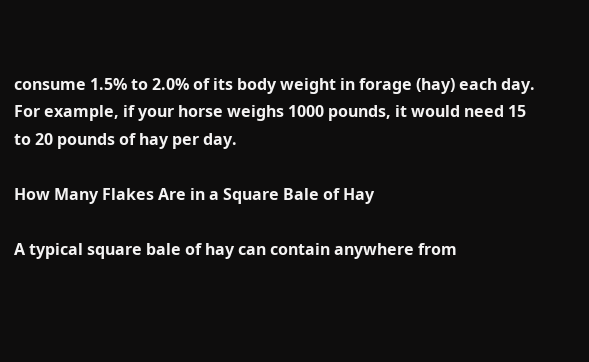consume 1.5% to 2.0% of its body weight in forage (hay) each day. For example, if your horse weighs 1000 pounds, it would need 15 to 20 pounds of hay per day.

How Many Flakes Are in a Square Bale of Hay

A typical square bale of hay can contain anywhere from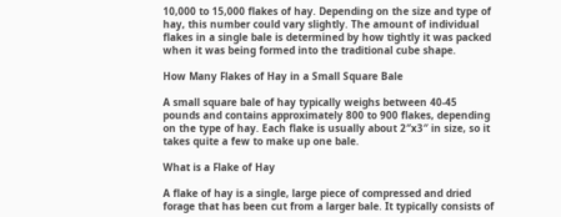10,000 to 15,000 flakes of hay. Depending on the size and type of hay, this number could vary slightly. The amount of individual flakes in a single bale is determined by how tightly it was packed when it was being formed into the traditional cube shape.

How Many Flakes of Hay in a Small Square Bale

A small square bale of hay typically weighs between 40-45 pounds and contains approximately 800 to 900 flakes, depending on the type of hay. Each flake is usually about 2″x3″ in size, so it takes quite a few to make up one bale.

What is a Flake of Hay

A flake of hay is a single, large piece of compressed and dried forage that has been cut from a larger bale. It typically consists of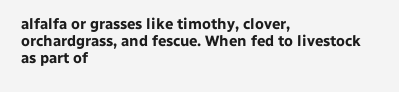alfalfa or grasses like timothy, clover, orchardgrass, and fescue. When fed to livestock as part of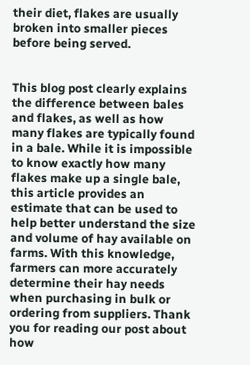their diet, flakes are usually broken into smaller pieces before being served.


This blog post clearly explains the difference between bales and flakes, as well as how many flakes are typically found in a bale. While it is impossible to know exactly how many flakes make up a single bale, this article provides an estimate that can be used to help better understand the size and volume of hay available on farms. With this knowledge, farmers can more accurately determine their hay needs when purchasing in bulk or ordering from suppliers. Thank you for reading our post about how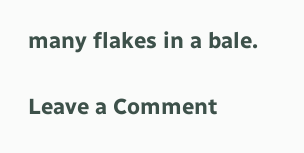many flakes in a bale.

Leave a Comment